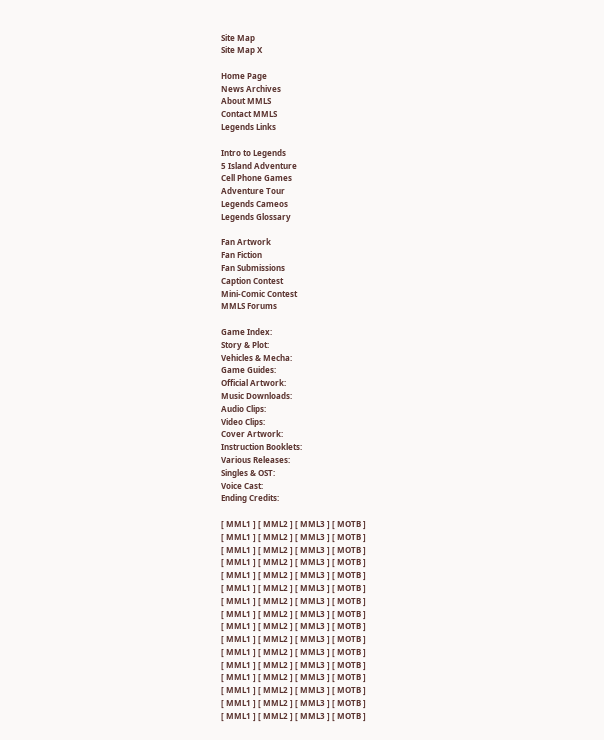Site Map
Site Map X

Home Page
News Archives
About MMLS
Contact MMLS
Legends Links

Intro to Legends
5 Island Adventure
Cell Phone Games
Adventure Tour
Legends Cameos
Legends Glossary

Fan Artwork
Fan Fiction
Fan Submissions
Caption Contest
Mini-Comic Contest
MMLS Forums

Game Index:
Story & Plot:
Vehicles & Mecha:
Game Guides:
Official Artwork:
Music Downloads:
Audio Clips:
Video Clips:
Cover Artwork:
Instruction Booklets:
Various Releases:
Singles & OST:
Voice Cast:
Ending Credits:

[ MML1 ] [ MML2 ] [ MML3 ] [ MOTB ]
[ MML1 ] [ MML2 ] [ MML3 ] [ MOTB ]
[ MML1 ] [ MML2 ] [ MML3 ] [ MOTB ]
[ MML1 ] [ MML2 ] [ MML3 ] [ MOTB ]
[ MML1 ] [ MML2 ] [ MML3 ] [ MOTB ]
[ MML1 ] [ MML2 ] [ MML3 ] [ MOTB ]
[ MML1 ] [ MML2 ] [ MML3 ] [ MOTB ]
[ MML1 ] [ MML2 ] [ MML3 ] [ MOTB ]
[ MML1 ] [ MML2 ] [ MML3 ] [ MOTB ]
[ MML1 ] [ MML2 ] [ MML3 ] [ MOTB ]
[ MML1 ] [ MML2 ] [ MML3 ] [ MOTB ]
[ MML1 ] [ MML2 ] [ MML3 ] [ MOTB ]
[ MML1 ] [ MML2 ] [ MML3 ] [ MOTB ]
[ MML1 ] [ MML2 ] [ MML3 ] [ MOTB ]
[ MML1 ] [ MML2 ] [ MML3 ] [ MOTB ]
[ MML1 ] [ MML2 ] [ MML3 ] [ MOTB ]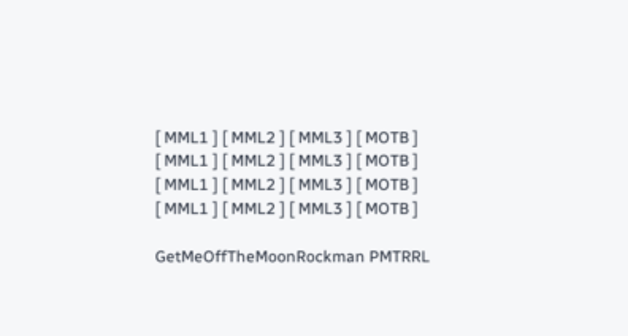[ MML1 ] [ MML2 ] [ MML3 ] [ MOTB ]
[ MML1 ] [ MML2 ] [ MML3 ] [ MOTB ]
[ MML1 ] [ MML2 ] [ MML3 ] [ MOTB ]
[ MML1 ] [ MML2 ] [ MML3 ] [ MOTB ]

GetMeOffTheMoonRockman PMTRRL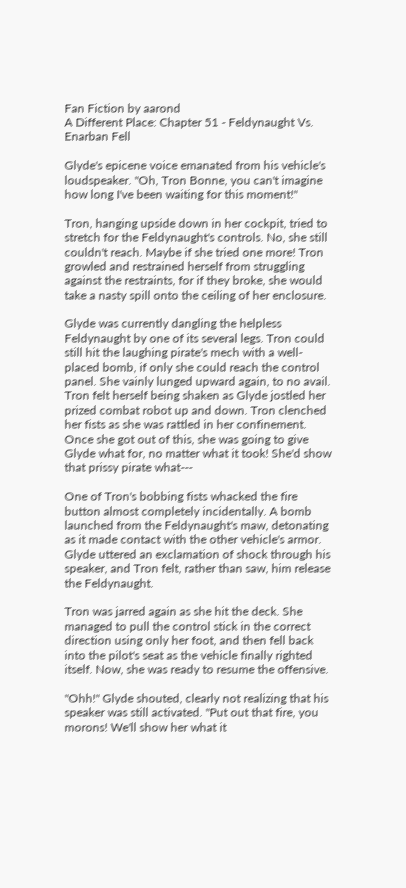Fan Fiction by aarond
A Different Place: Chapter 51 - Feldynaught Vs. Enarban Fell

Glyde's epicene voice emanated from his vehicle's loudspeaker. "Oh, Tron Bonne, you can't imagine how long I've been waiting for this moment!"

Tron, hanging upside down in her cockpit, tried to stretch for the Feldynaught's controls. No, she still couldn't reach. Maybe if she tried one more! Tron growled and restrained herself from struggling against the restraints, for if they broke, she would take a nasty spill onto the ceiling of her enclosure.

Glyde was currently dangling the helpless Feldynaught by one of its several legs. Tron could still hit the laughing pirate's mech with a well-placed bomb, if only she could reach the control panel. She vainly lunged upward again, to no avail. Tron felt herself being shaken as Glyde jostled her prized combat robot up and down. Tron clenched her fists as she was rattled in her confinement. Once she got out of this, she was going to give Glyde what for, no matter what it took! She'd show that prissy pirate what---

One of Tron's bobbing fists whacked the fire button almost completely incidentally. A bomb launched from the Feldynaught's maw, detonating as it made contact with the other vehicle's armor. Glyde uttered an exclamation of shock through his speaker, and Tron felt, rather than saw, him release the Feldynaught.

Tron was jarred again as she hit the deck. She managed to pull the control stick in the correct direction using only her foot, and then fell back into the pilot's seat as the vehicle finally righted itself. Now, she was ready to resume the offensive.

"Ohh!" Glyde shouted, clearly not realizing that his speaker was still activated. "Put out that fire, you morons! We'll show her what it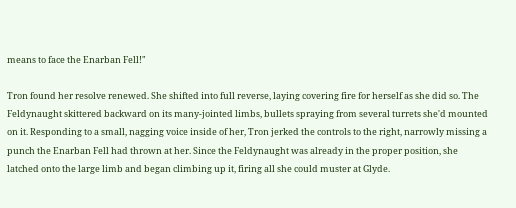means to face the Enarban Fell!"

Tron found her resolve renewed. She shifted into full reverse, laying covering fire for herself as she did so. The Feldynaught skittered backward on its many-jointed limbs, bullets spraying from several turrets she'd mounted on it. Responding to a small, nagging voice inside of her, Tron jerked the controls to the right, narrowly missing a punch the Enarban Fell had thrown at her. Since the Feldynaught was already in the proper position, she latched onto the large limb and began climbing up it, firing all she could muster at Glyde.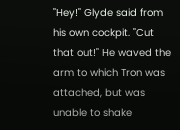"Hey!" Glyde said from his own cockpit. "Cut that out!" He waved the arm to which Tron was attached, but was unable to shake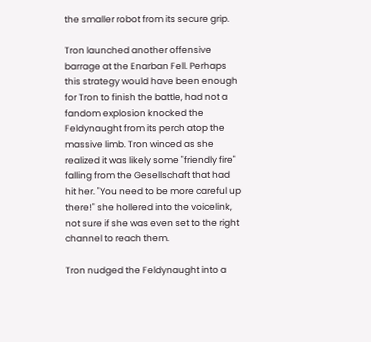the smaller robot from its secure grip.

Tron launched another offensive barrage at the Enarban Fell. Perhaps this strategy would have been enough for Tron to finish the battle, had not a fandom explosion knocked the Feldynaught from its perch atop the massive limb. Tron winced as she realized it was likely some "friendly fire" falling from the Gesellschaft that had hit her. "You need to be more careful up there!" she hollered into the voicelink, not sure if she was even set to the right channel to reach them.

Tron nudged the Feldynaught into a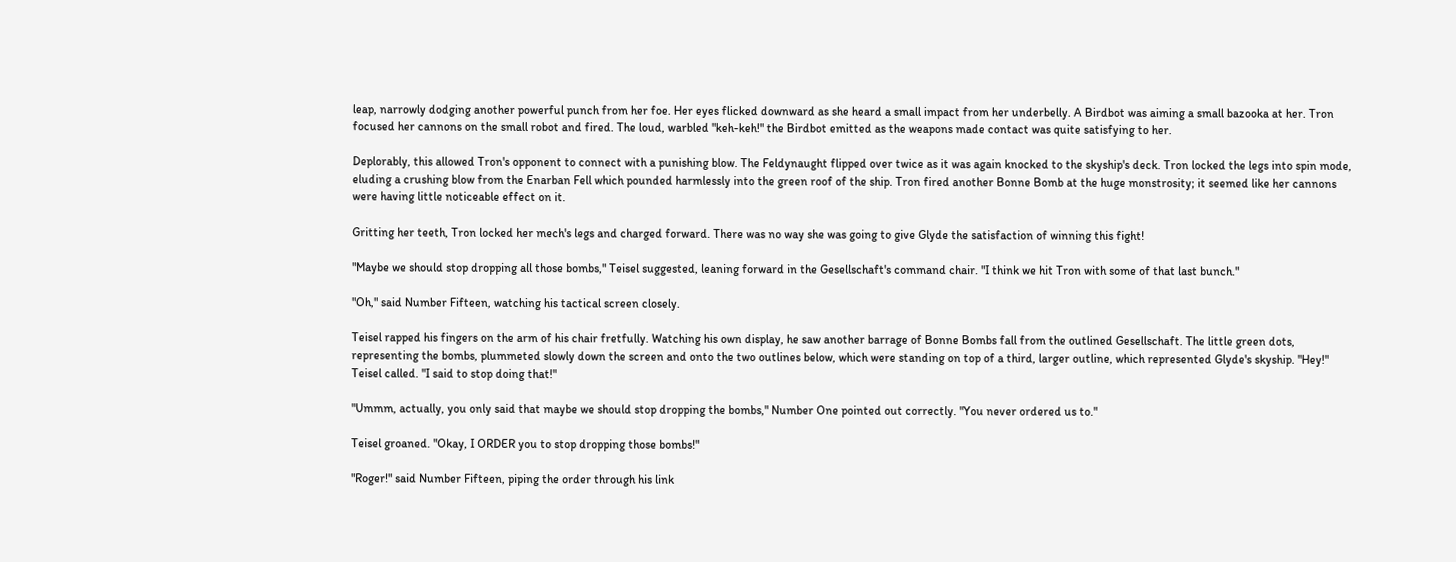leap, narrowly dodging another powerful punch from her foe. Her eyes flicked downward as she heard a small impact from her underbelly. A Birdbot was aiming a small bazooka at her. Tron focused her cannons on the small robot and fired. The loud, warbled "keh-keh!" the Birdbot emitted as the weapons made contact was quite satisfying to her.

Deplorably, this allowed Tron's opponent to connect with a punishing blow. The Feldynaught flipped over twice as it was again knocked to the skyship's deck. Tron locked the legs into spin mode, eluding a crushing blow from the Enarban Fell which pounded harmlessly into the green roof of the ship. Tron fired another Bonne Bomb at the huge monstrosity; it seemed like her cannons were having little noticeable effect on it.

Gritting her teeth, Tron locked her mech's legs and charged forward. There was no way she was going to give Glyde the satisfaction of winning this fight!

"Maybe we should stop dropping all those bombs," Teisel suggested, leaning forward in the Gesellschaft's command chair. "I think we hit Tron with some of that last bunch."

"Oh," said Number Fifteen, watching his tactical screen closely.

Teisel rapped his fingers on the arm of his chair fretfully. Watching his own display, he saw another barrage of Bonne Bombs fall from the outlined Gesellschaft. The little green dots, representing the bombs, plummeted slowly down the screen and onto the two outlines below, which were standing on top of a third, larger outline, which represented Glyde's skyship. "Hey!" Teisel called. "I said to stop doing that!"

"Ummm, actually, you only said that maybe we should stop dropping the bombs," Number One pointed out correctly. "You never ordered us to."

Teisel groaned. "Okay, I ORDER you to stop dropping those bombs!"

"Roger!" said Number Fifteen, piping the order through his link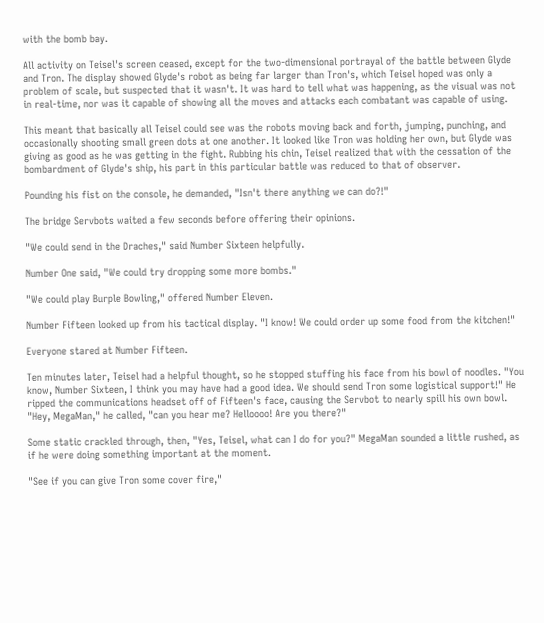with the bomb bay.

All activity on Teisel's screen ceased, except for the two-dimensional portrayal of the battle between Glyde and Tron. The display showed Glyde's robot as being far larger than Tron's, which Teisel hoped was only a problem of scale, but suspected that it wasn't. It was hard to tell what was happening, as the visual was not in real-time, nor was it capable of showing all the moves and attacks each combatant was capable of using.

This meant that basically all Teisel could see was the robots moving back and forth, jumping, punching, and occasionally shooting small green dots at one another. It looked like Tron was holding her own, but Glyde was giving as good as he was getting in the fight. Rubbing his chin, Teisel realized that with the cessation of the bombardment of Glyde's ship, his part in this particular battle was reduced to that of observer.

Pounding his fist on the console, he demanded, "Isn't there anything we can do?!"

The bridge Servbots waited a few seconds before offering their opinions.

"We could send in the Draches," said Number Sixteen helpfully.

Number One said, "We could try dropping some more bombs."

"We could play Burple Bowling," offered Number Eleven.

Number Fifteen looked up from his tactical display. "I know! We could order up some food from the kitchen!"

Everyone stared at Number Fifteen.

Ten minutes later, Teisel had a helpful thought, so he stopped stuffing his face from his bowl of noodles. "You know, Number Sixteen, I think you may have had a good idea. We should send Tron some logistical support!" He ripped the communications headset off of Fifteen's face, causing the Servbot to nearly spill his own bowl. "Hey, MegaMan," he called, "can you hear me? Helloooo! Are you there?"

Some static crackled through, then, "Yes, Teisel, what can I do for you?" MegaMan sounded a little rushed, as if he were doing something important at the moment.

"See if you can give Tron some cover fire,"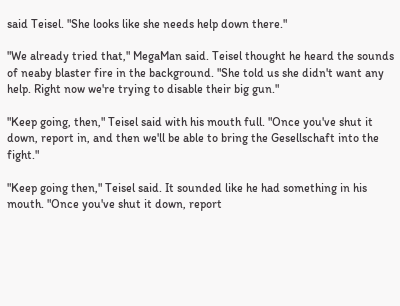said Teisel. "She looks like she needs help down there."

"We already tried that," MegaMan said. Teisel thought he heard the sounds of neaby blaster fire in the background. "She told us she didn't want any help. Right now we're trying to disable their big gun."

"Keep going, then," Teisel said with his mouth full. "Once you've shut it down, report in, and then we'll be able to bring the Gesellschaft into the fight."

"Keep going then," Teisel said. It sounded like he had something in his mouth. "Once you've shut it down, report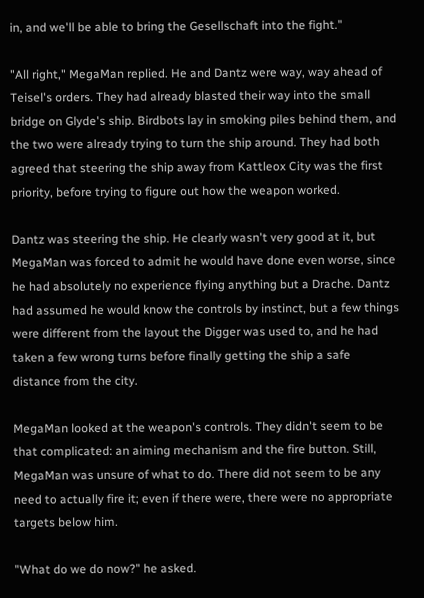in, and we'll be able to bring the Gesellschaft into the fight."

"All right," MegaMan replied. He and Dantz were way, way ahead of Teisel's orders. They had already blasted their way into the small bridge on Glyde's ship. Birdbots lay in smoking piles behind them, and the two were already trying to turn the ship around. They had both agreed that steering the ship away from Kattleox City was the first priority, before trying to figure out how the weapon worked.

Dantz was steering the ship. He clearly wasn't very good at it, but MegaMan was forced to admit he would have done even worse, since he had absolutely no experience flying anything but a Drache. Dantz had assumed he would know the controls by instinct, but a few things were different from the layout the Digger was used to, and he had taken a few wrong turns before finally getting the ship a safe distance from the city.

MegaMan looked at the weapon's controls. They didn't seem to be that complicated: an aiming mechanism and the fire button. Still, MegaMan was unsure of what to do. There did not seem to be any need to actually fire it; even if there were, there were no appropriate targets below him.

"What do we do now?" he asked.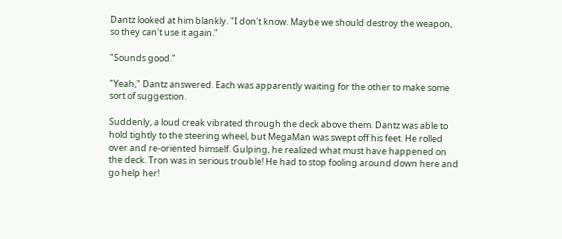Dantz looked at him blankly. "I don't know. Maybe we should destroy the weapon, so they can't use it again."

"Sounds good."

"Yeah," Dantz answered. Each was apparently waiting for the other to make some sort of suggestion.

Suddenly, a loud creak vibrated through the deck above them. Dantz was able to hold tightly to the steering wheel, but MegaMan was swept off his feet. He rolled over and re-oriented himself. Gulping, he realized what must have happened on the deck. Tron was in serious trouble! He had to stop fooling around down here and go help her!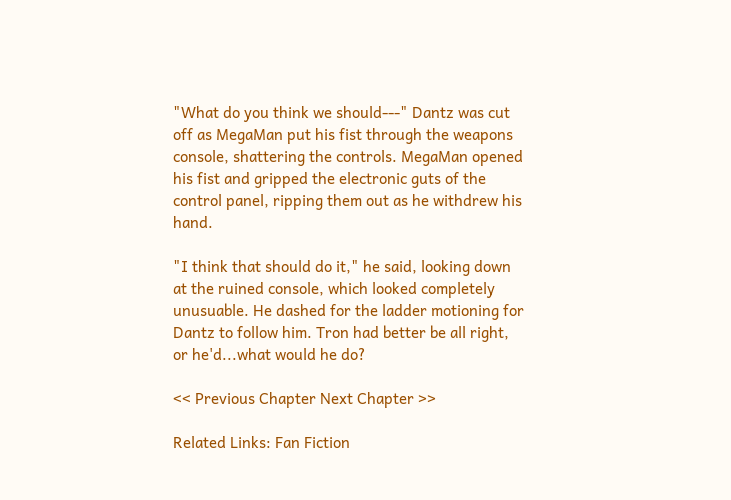"What do you think we should---" Dantz was cut off as MegaMan put his fist through the weapons console, shattering the controls. MegaMan opened his fist and gripped the electronic guts of the control panel, ripping them out as he withdrew his hand.

"I think that should do it," he said, looking down at the ruined console, which looked completely unusuable. He dashed for the ladder motioning for Dantz to follow him. Tron had better be all right, or he'd...what would he do?

<< Previous Chapter Next Chapter >>

Related Links: Fan Fiction